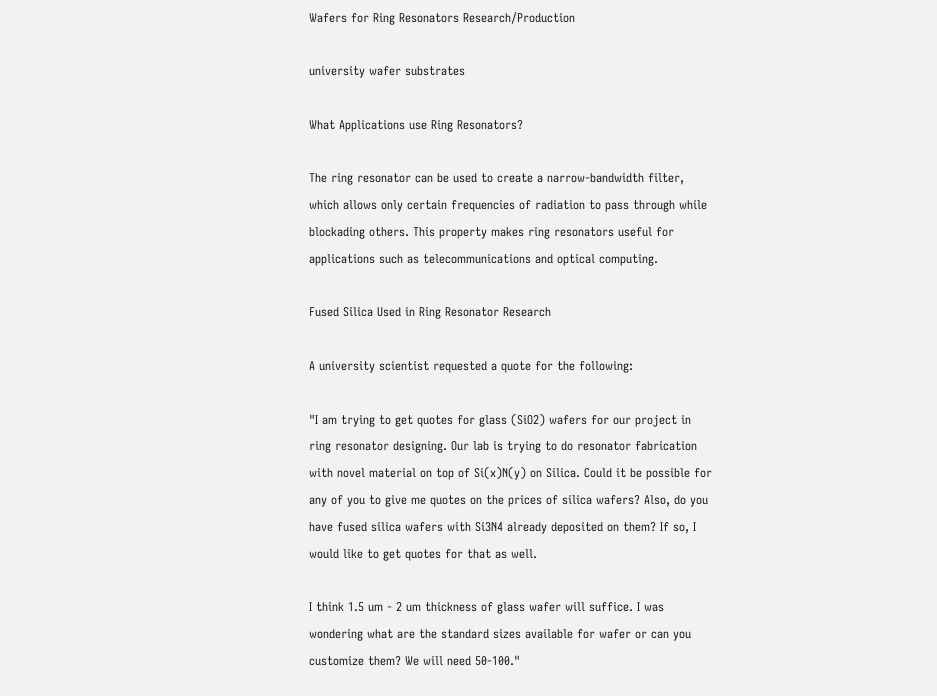Wafers for Ring Resonators Research/Production

university wafer substrates

What Applications use Ring Resonators?

The ring resonator can be used to create a narrow-bandwidth filter, which allows only certain frequencies of radiation to pass through while blockading others. This property makes ring resonators useful for applications such as telecommunications and optical computing.

Fused Silica Used in Ring Resonator Research

A university scientist requested a quote for the following:

"I am trying to get quotes for glass (SiO2) wafers for our project in ring resonator designing. Our lab is trying to do resonator fabrication with novel material on top of Si(x)N(y) on Silica. Could it be possible for any of you to give me quotes on the prices of silica wafers? Also, do you have fused silica wafers with Si3N4 already deposited on them? If so, I would like to get quotes for that as well.

I think 1.5 um - 2 um thickness of glass wafer will suffice. I was wondering what are the standard sizes available for wafer or can you customize them? We will need 50-100."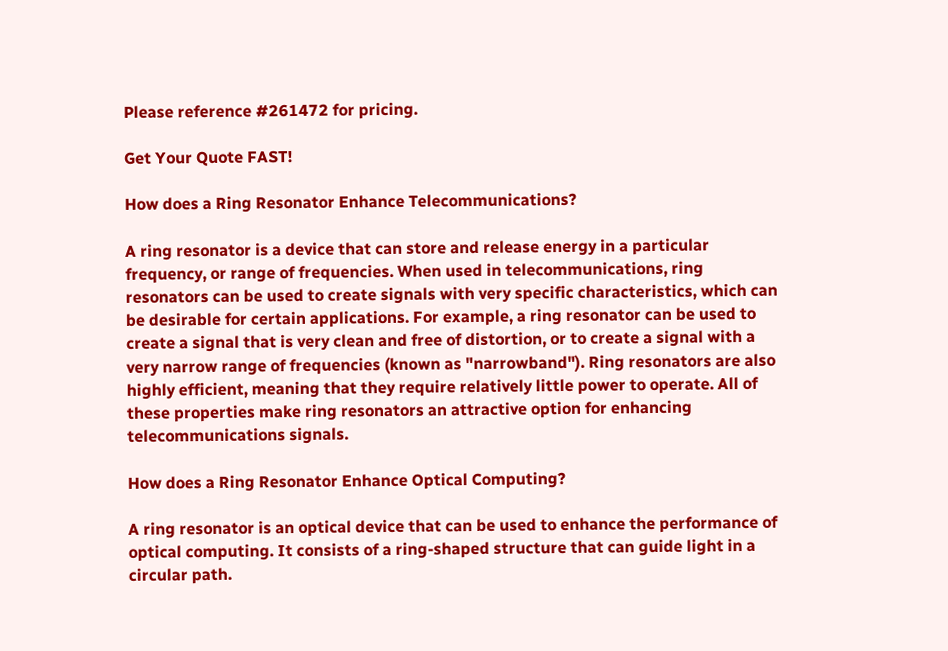Please reference #261472 for pricing.

Get Your Quote FAST!

How does a Ring Resonator Enhance Telecommunications?

A ring resonator is a device that can store and release energy in a particular frequency, or range of frequencies. When used in telecommunications, ring resonators can be used to create signals with very specific characteristics, which can be desirable for certain applications. For example, a ring resonator can be used to create a signal that is very clean and free of distortion, or to create a signal with a very narrow range of frequencies (known as "narrowband"). Ring resonators are also highly efficient, meaning that they require relatively little power to operate. All of these properties make ring resonators an attractive option for enhancing telecommunications signals.

How does a Ring Resonator Enhance Optical Computing?

A ring resonator is an optical device that can be used to enhance the performance of optical computing. It consists of a ring-shaped structure that can guide light in a circular path.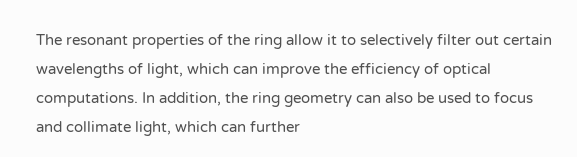The resonant properties of the ring allow it to selectively filter out certain wavelengths of light, which can improve the efficiency of optical computations. In addition, the ring geometry can also be used to focus and collimate light, which can further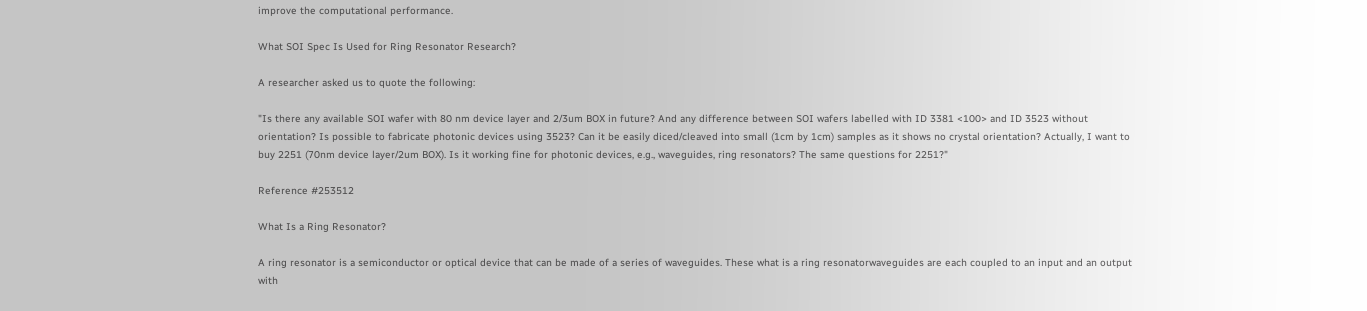improve the computational performance.

What SOI Spec Is Used for Ring Resonator Research?

A researcher asked us to quote the following:

"Is there any available SOI wafer with 80 nm device layer and 2/3um BOX in future? And any difference between SOI wafers labelled with ID 3381 <100> and ID 3523 without orientation? Is possible to fabricate photonic devices using 3523? Can it be easily diced/cleaved into small (1cm by 1cm) samples as it shows no crystal orientation? Actually, I want to buy 2251 (70nm device layer/2um BOX). Is it working fine for photonic devices, e.g., waveguides, ring resonators? The same questions for 2251?"

Reference #253512

What Is a Ring Resonator?

A ring resonator is a semiconductor or optical device that can be made of a series of waveguides. These what is a ring resonatorwaveguides are each coupled to an input and an output with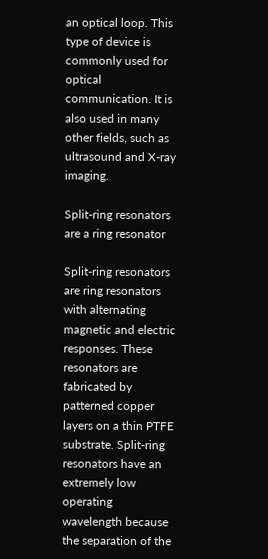an optical loop. This type of device is commonly used for optical communication. It is also used in many other fields, such as ultrasound and X-ray imaging.

Split-ring resonators are a ring resonator

Split-ring resonators are ring resonators with alternating magnetic and electric responses. These resonators are fabricated by patterned copper layers on a thin PTFE substrate. Split-ring resonators have an extremely low operating wavelength because the separation of the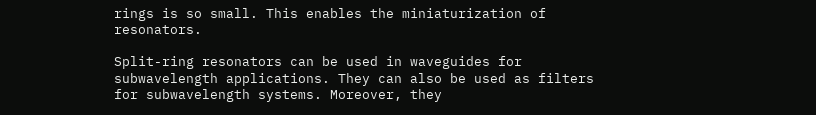rings is so small. This enables the miniaturization of resonators.

Split-ring resonators can be used in waveguides for subwavelength applications. They can also be used as filters for subwavelength systems. Moreover, they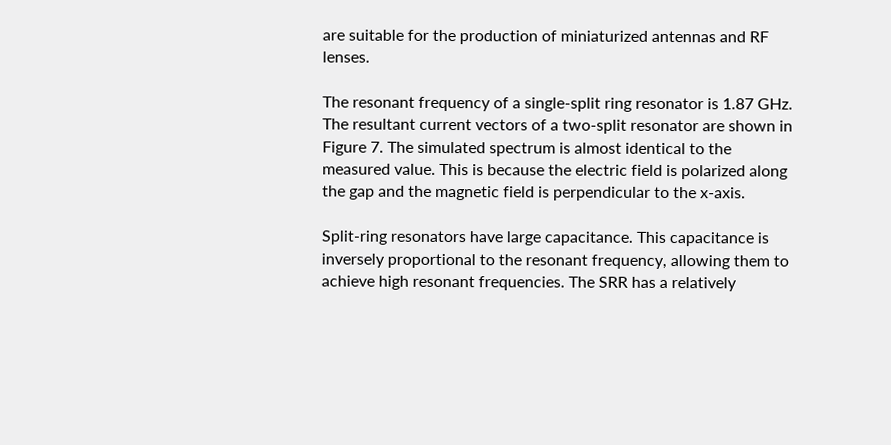are suitable for the production of miniaturized antennas and RF lenses.

The resonant frequency of a single-split ring resonator is 1.87 GHz. The resultant current vectors of a two-split resonator are shown in Figure 7. The simulated spectrum is almost identical to the measured value. This is because the electric field is polarized along the gap and the magnetic field is perpendicular to the x-axis.

Split-ring resonators have large capacitance. This capacitance is inversely proportional to the resonant frequency, allowing them to achieve high resonant frequencies. The SRR has a relatively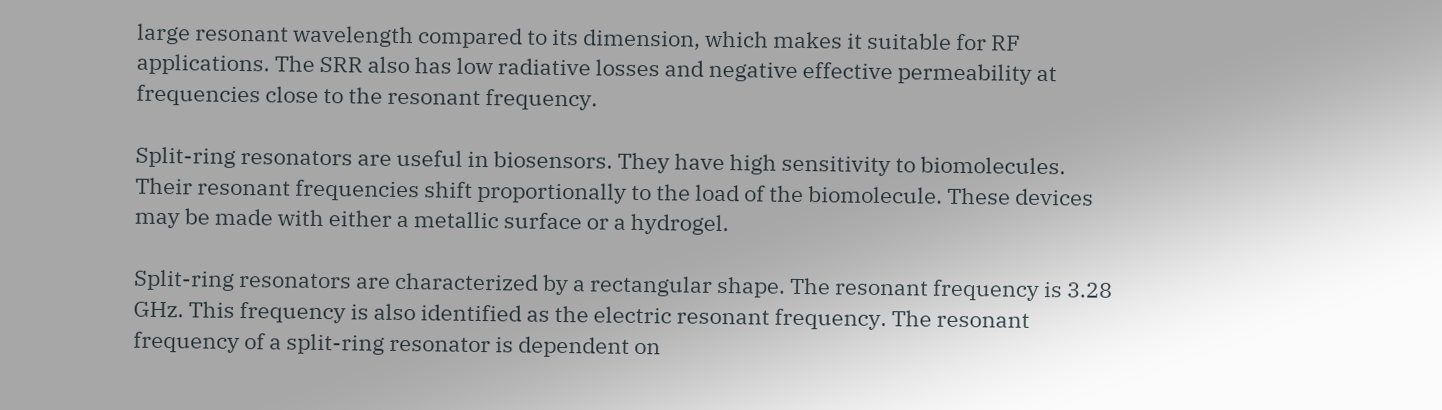large resonant wavelength compared to its dimension, which makes it suitable for RF applications. The SRR also has low radiative losses and negative effective permeability at frequencies close to the resonant frequency.

Split-ring resonators are useful in biosensors. They have high sensitivity to biomolecules. Their resonant frequencies shift proportionally to the load of the biomolecule. These devices may be made with either a metallic surface or a hydrogel.

Split-ring resonators are characterized by a rectangular shape. The resonant frequency is 3.28 GHz. This frequency is also identified as the electric resonant frequency. The resonant frequency of a split-ring resonator is dependent on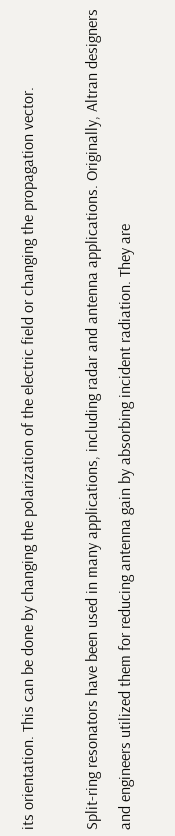its orientation. This can be done by changing the polarization of the electric field or changing the propagation vector.

Split-ring resonators have been used in many applications, including radar and antenna applications. Originally, Altran designers and engineers utilized them for reducing antenna gain by absorbing incident radiation. They are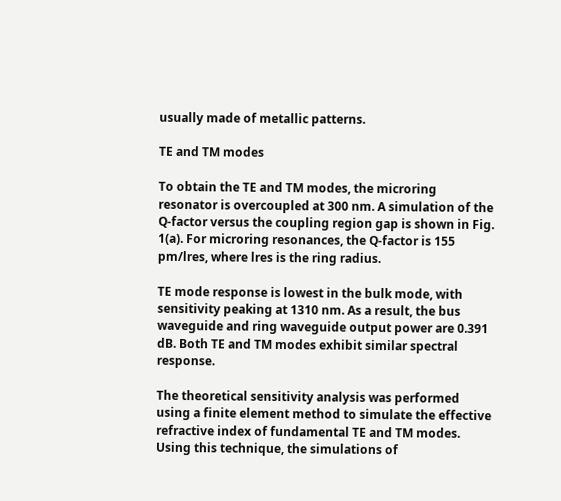usually made of metallic patterns.

TE and TM modes

To obtain the TE and TM modes, the microring resonator is overcoupled at 300 nm. A simulation of the Q-factor versus the coupling region gap is shown in Fig. 1(a). For microring resonances, the Q-factor is 155 pm/lres, where lres is the ring radius.

TE mode response is lowest in the bulk mode, with sensitivity peaking at 1310 nm. As a result, the bus waveguide and ring waveguide output power are 0.391 dB. Both TE and TM modes exhibit similar spectral response.

The theoretical sensitivity analysis was performed using a finite element method to simulate the effective refractive index of fundamental TE and TM modes. Using this technique, the simulations of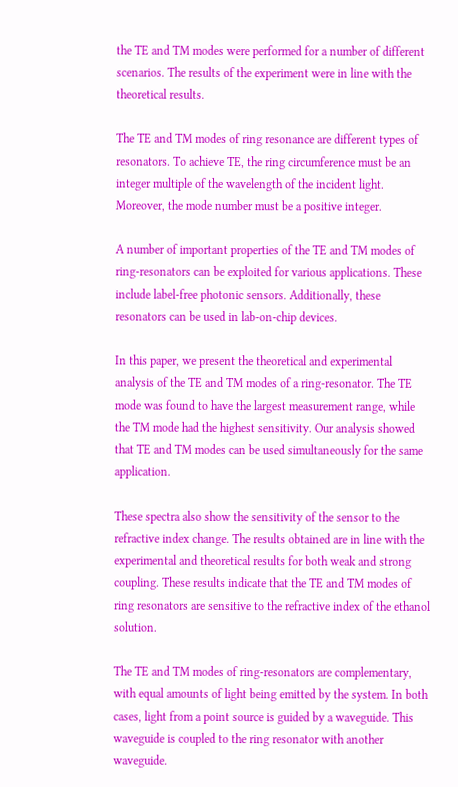the TE and TM modes were performed for a number of different scenarios. The results of the experiment were in line with the theoretical results.

The TE and TM modes of ring resonance are different types of resonators. To achieve TE, the ring circumference must be an integer multiple of the wavelength of the incident light. Moreover, the mode number must be a positive integer.

A number of important properties of the TE and TM modes of ring-resonators can be exploited for various applications. These include label-free photonic sensors. Additionally, these resonators can be used in lab-on-chip devices.

In this paper, we present the theoretical and experimental analysis of the TE and TM modes of a ring-resonator. The TE mode was found to have the largest measurement range, while the TM mode had the highest sensitivity. Our analysis showed that TE and TM modes can be used simultaneously for the same application.

These spectra also show the sensitivity of the sensor to the refractive index change. The results obtained are in line with the experimental and theoretical results for both weak and strong coupling. These results indicate that the TE and TM modes of ring resonators are sensitive to the refractive index of the ethanol solution.

The TE and TM modes of ring-resonators are complementary, with equal amounts of light being emitted by the system. In both cases, light from a point source is guided by a waveguide. This waveguide is coupled to the ring resonator with another waveguide.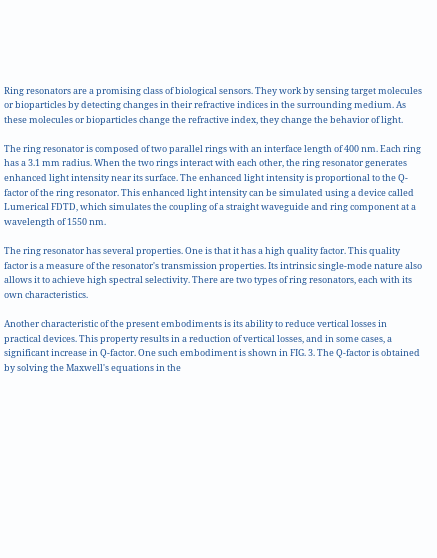Ring resonators are a promising class of biological sensors. They work by sensing target molecules or bioparticles by detecting changes in their refractive indices in the surrounding medium. As these molecules or bioparticles change the refractive index, they change the behavior of light.

The ring resonator is composed of two parallel rings with an interface length of 400 nm. Each ring has a 3.1 mm radius. When the two rings interact with each other, the ring resonator generates enhanced light intensity near its surface. The enhanced light intensity is proportional to the Q-factor of the ring resonator. This enhanced light intensity can be simulated using a device called Lumerical FDTD, which simulates the coupling of a straight waveguide and ring component at a wavelength of 1550 nm.

The ring resonator has several properties. One is that it has a high quality factor. This quality factor is a measure of the resonator's transmission properties. Its intrinsic single-mode nature also allows it to achieve high spectral selectivity. There are two types of ring resonators, each with its own characteristics.

Another characteristic of the present embodiments is its ability to reduce vertical losses in practical devices. This property results in a reduction of vertical losses, and in some cases, a significant increase in Q-factor. One such embodiment is shown in FIG. 3. The Q-factor is obtained by solving the Maxwell's equations in the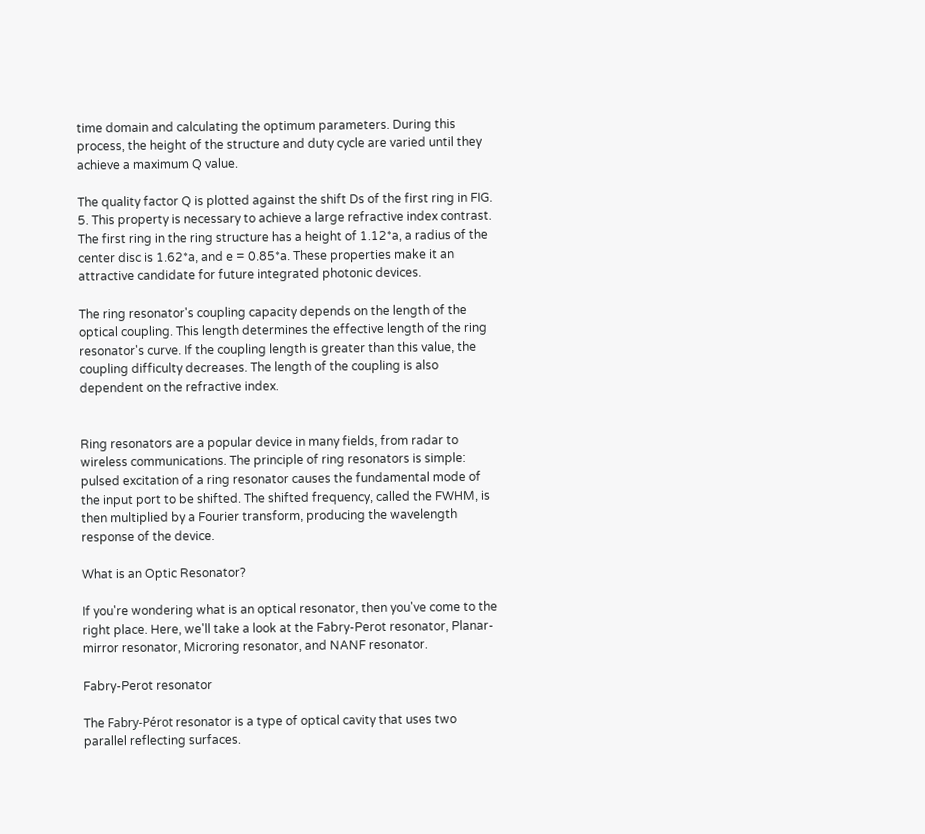time domain and calculating the optimum parameters. During this process, the height of the structure and duty cycle are varied until they achieve a maximum Q value.

The quality factor Q is plotted against the shift Ds of the first ring in FIG. 5. This property is necessary to achieve a large refractive index contrast. The first ring in the ring structure has a height of 1.12*a, a radius of the center disc is 1.62*a, and e = 0.85*a. These properties make it an attractive candidate for future integrated photonic devices.

The ring resonator's coupling capacity depends on the length of the optical coupling. This length determines the effective length of the ring resonator's curve. If the coupling length is greater than this value, the coupling difficulty decreases. The length of the coupling is also dependent on the refractive index.


Ring resonators are a popular device in many fields, from radar to wireless communications. The principle of ring resonators is simple: pulsed excitation of a ring resonator causes the fundamental mode of the input port to be shifted. The shifted frequency, called the FWHM, is then multiplied by a Fourier transform, producing the wavelength response of the device.

What is an Optic Resonator?

If you're wondering what is an optical resonator, then you've come to the right place. Here, we'll take a look at the Fabry-Perot resonator, Planar-mirror resonator, Microring resonator, and NANF resonator.

Fabry-Perot resonator

The Fabry-Pérot resonator is a type of optical cavity that uses two parallel reflecting surfaces.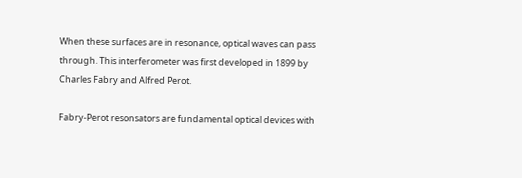When these surfaces are in resonance, optical waves can pass through. This interferometer was first developed in 1899 by Charles Fabry and Alfred Perot.

Fabry-Perot resonsators are fundamental optical devices with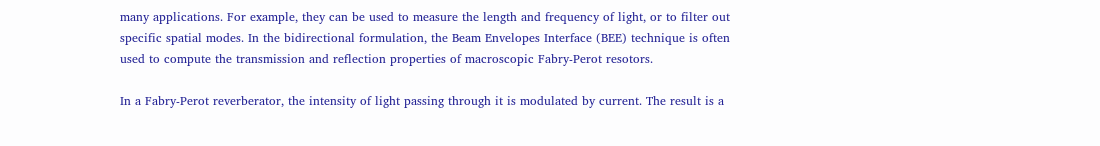many applications. For example, they can be used to measure the length and frequency of light, or to filter out specific spatial modes. In the bidirectional formulation, the Beam Envelopes Interface (BEE) technique is often used to compute the transmission and reflection properties of macroscopic Fabry-Perot resotors.

In a Fabry-Perot reverberator, the intensity of light passing through it is modulated by current. The result is a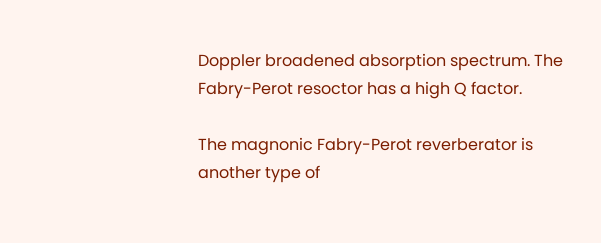Doppler broadened absorption spectrum. The Fabry-Perot resoctor has a high Q factor.

The magnonic Fabry-Perot reverberator is another type of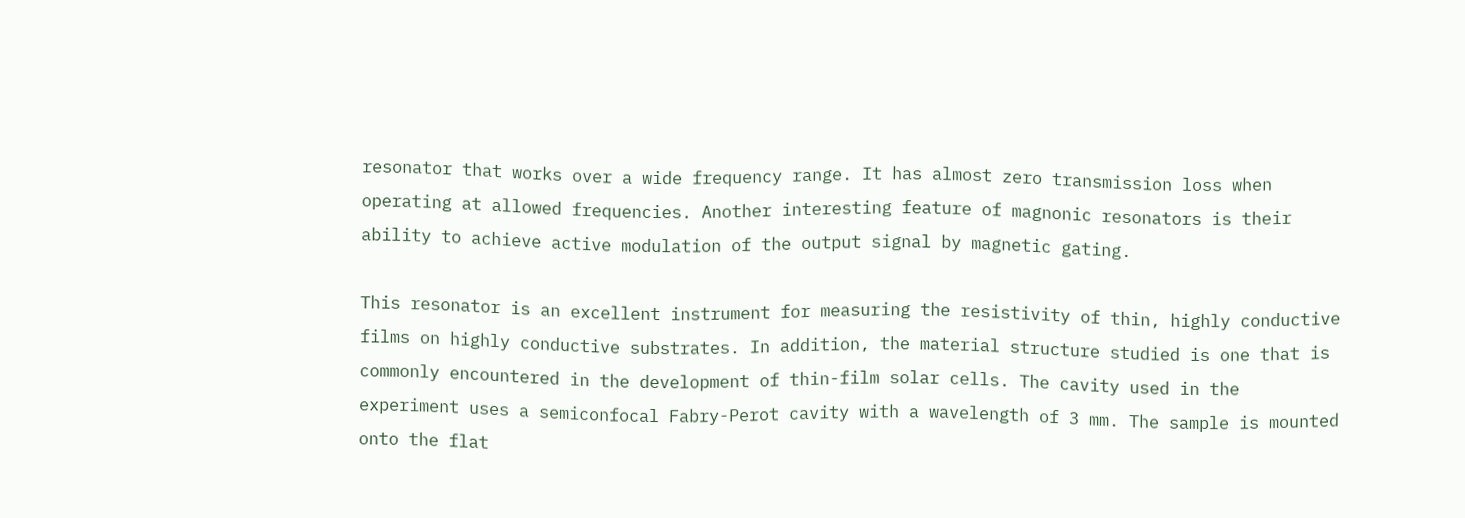resonator that works over a wide frequency range. It has almost zero transmission loss when operating at allowed frequencies. Another interesting feature of magnonic resonators is their ability to achieve active modulation of the output signal by magnetic gating.

This resonator is an excellent instrument for measuring the resistivity of thin, highly conductive films on highly conductive substrates. In addition, the material structure studied is one that is commonly encountered in the development of thin-film solar cells. The cavity used in the experiment uses a semiconfocal Fabry-Perot cavity with a wavelength of 3 mm. The sample is mounted onto the flat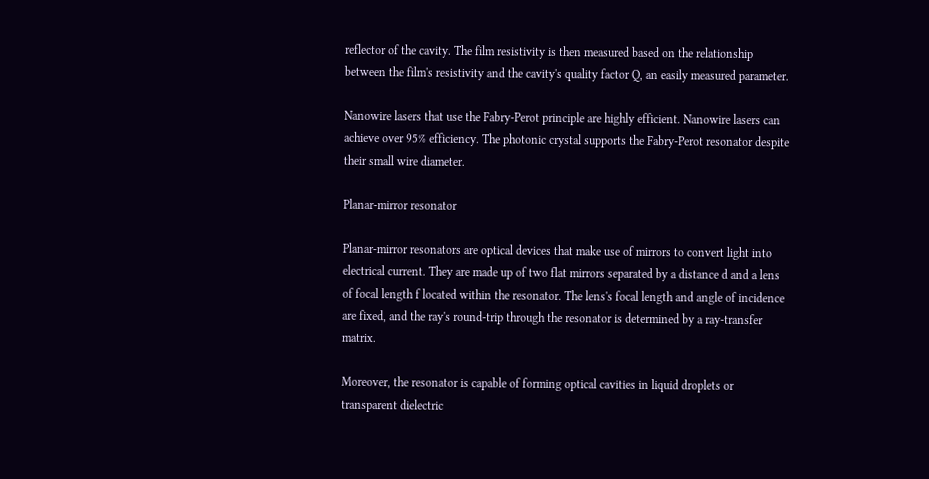reflector of the cavity. The film resistivity is then measured based on the relationship between the film's resistivity and the cavity's quality factor Q, an easily measured parameter.

Nanowire lasers that use the Fabry-Perot principle are highly efficient. Nanowire lasers can achieve over 95% efficiency. The photonic crystal supports the Fabry-Perot resonator despite their small wire diameter.

Planar-mirror resonator

Planar-mirror resonators are optical devices that make use of mirrors to convert light into electrical current. They are made up of two flat mirrors separated by a distance d and a lens of focal length f located within the resonator. The lens's focal length and angle of incidence are fixed, and the ray's round-trip through the resonator is determined by a ray-transfer matrix.

Moreover, the resonator is capable of forming optical cavities in liquid droplets or transparent dielectric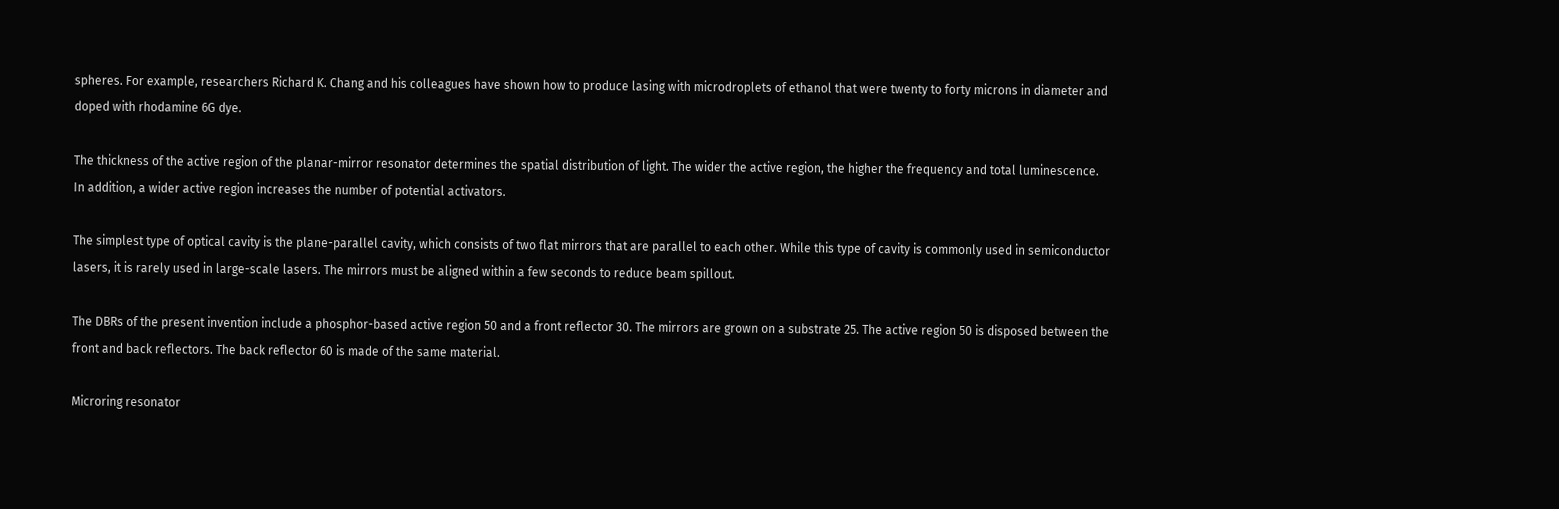spheres. For example, researchers Richard K. Chang and his colleagues have shown how to produce lasing with microdroplets of ethanol that were twenty to forty microns in diameter and doped with rhodamine 6G dye.

The thickness of the active region of the planar-mirror resonator determines the spatial distribution of light. The wider the active region, the higher the frequency and total luminescence. In addition, a wider active region increases the number of potential activators.

The simplest type of optical cavity is the plane-parallel cavity, which consists of two flat mirrors that are parallel to each other. While this type of cavity is commonly used in semiconductor lasers, it is rarely used in large-scale lasers. The mirrors must be aligned within a few seconds to reduce beam spillout.

The DBRs of the present invention include a phosphor-based active region 50 and a front reflector 30. The mirrors are grown on a substrate 25. The active region 50 is disposed between the front and back reflectors. The back reflector 60 is made of the same material.

Microring resonator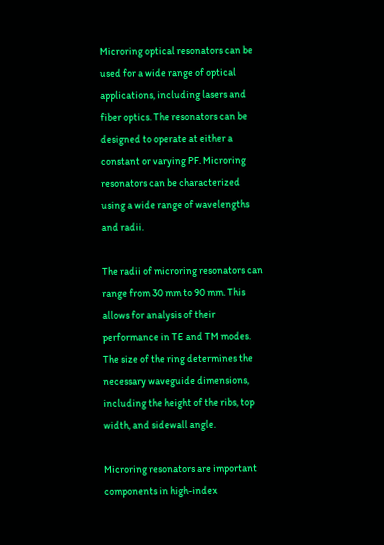Microring optical resonators can be used for a wide range of optical applications, including lasers and fiber optics. The resonators can be designed to operate at either a constant or varying PF. Microring resonators can be characterized using a wide range of wavelengths and radii.

The radii of microring resonators can range from 30 mm to 90 mm. This allows for analysis of their performance in TE and TM modes. The size of the ring determines the necessary waveguide dimensions, including the height of the ribs, top width, and sidewall angle.

Microring resonators are important components in high-index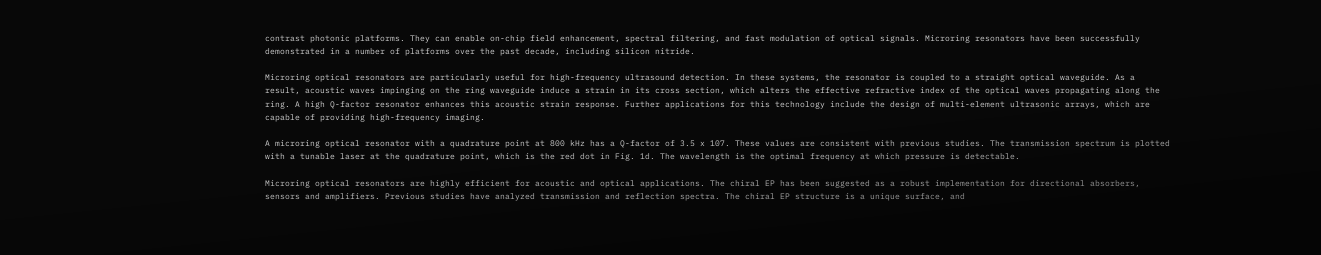contrast photonic platforms. They can enable on-chip field enhancement, spectral filtering, and fast modulation of optical signals. Microring resonators have been successfully demonstrated in a number of platforms over the past decade, including silicon nitride.

Microring optical resonators are particularly useful for high-frequency ultrasound detection. In these systems, the resonator is coupled to a straight optical waveguide. As a result, acoustic waves impinging on the ring waveguide induce a strain in its cross section, which alters the effective refractive index of the optical waves propagating along the ring. A high Q-factor resonator enhances this acoustic strain response. Further applications for this technology include the design of multi-element ultrasonic arrays, which are capable of providing high-frequency imaging.

A microring optical resonator with a quadrature point at 800 kHz has a Q-factor of 3.5 x 107. These values are consistent with previous studies. The transmission spectrum is plotted with a tunable laser at the quadrature point, which is the red dot in Fig. 1d. The wavelength is the optimal frequency at which pressure is detectable.

Microring optical resonators are highly efficient for acoustic and optical applications. The chiral EP has been suggested as a robust implementation for directional absorbers, sensors and amplifiers. Previous studies have analyzed transmission and reflection spectra. The chiral EP structure is a unique surface, and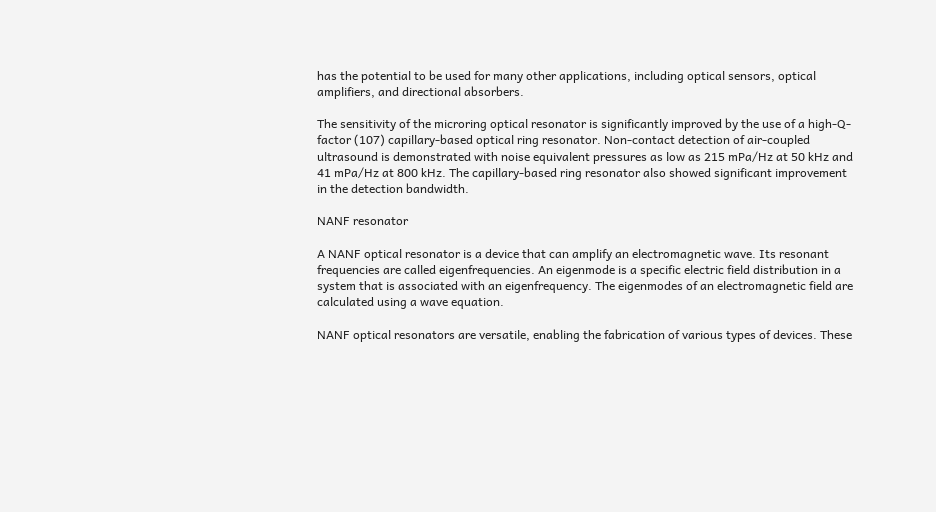has the potential to be used for many other applications, including optical sensors, optical amplifiers, and directional absorbers.

The sensitivity of the microring optical resonator is significantly improved by the use of a high-Q-factor (107) capillary-based optical ring resonator. Non-contact detection of air-coupled ultrasound is demonstrated with noise equivalent pressures as low as 215 mPa/Hz at 50 kHz and 41 mPa/Hz at 800 kHz. The capillary-based ring resonator also showed significant improvement in the detection bandwidth.

NANF resonator

A NANF optical resonator is a device that can amplify an electromagnetic wave. Its resonant frequencies are called eigenfrequencies. An eigenmode is a specific electric field distribution in a system that is associated with an eigenfrequency. The eigenmodes of an electromagnetic field are calculated using a wave equation.

NANF optical resonators are versatile, enabling the fabrication of various types of devices. These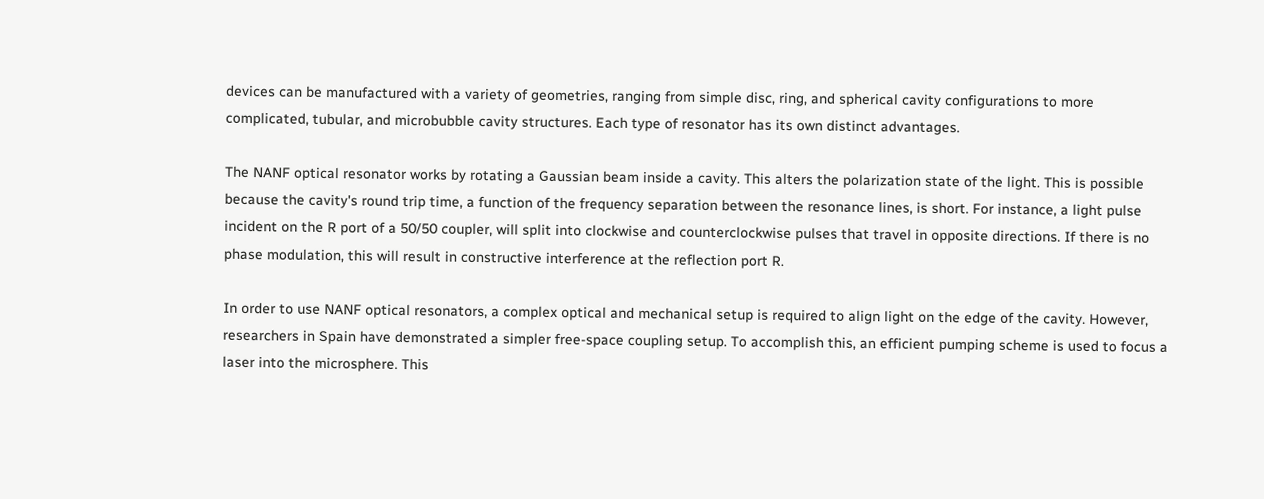devices can be manufactured with a variety of geometries, ranging from simple disc, ring, and spherical cavity configurations to more complicated, tubular, and microbubble cavity structures. Each type of resonator has its own distinct advantages.

The NANF optical resonator works by rotating a Gaussian beam inside a cavity. This alters the polarization state of the light. This is possible because the cavity's round trip time, a function of the frequency separation between the resonance lines, is short. For instance, a light pulse incident on the R port of a 50/50 coupler, will split into clockwise and counterclockwise pulses that travel in opposite directions. If there is no phase modulation, this will result in constructive interference at the reflection port R.

In order to use NANF optical resonators, a complex optical and mechanical setup is required to align light on the edge of the cavity. However, researchers in Spain have demonstrated a simpler free-space coupling setup. To accomplish this, an efficient pumping scheme is used to focus a laser into the microsphere. This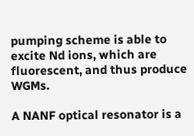pumping scheme is able to excite Nd ions, which are fluorescent, and thus produce WGMs.

A NANF optical resonator is a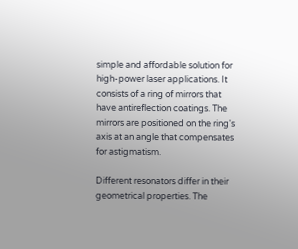simple and affordable solution for high-power laser applications. It consists of a ring of mirrors that have antireflection coatings. The mirrors are positioned on the ring's axis at an angle that compensates for astigmatism.

Different resonators differ in their geometrical properties. The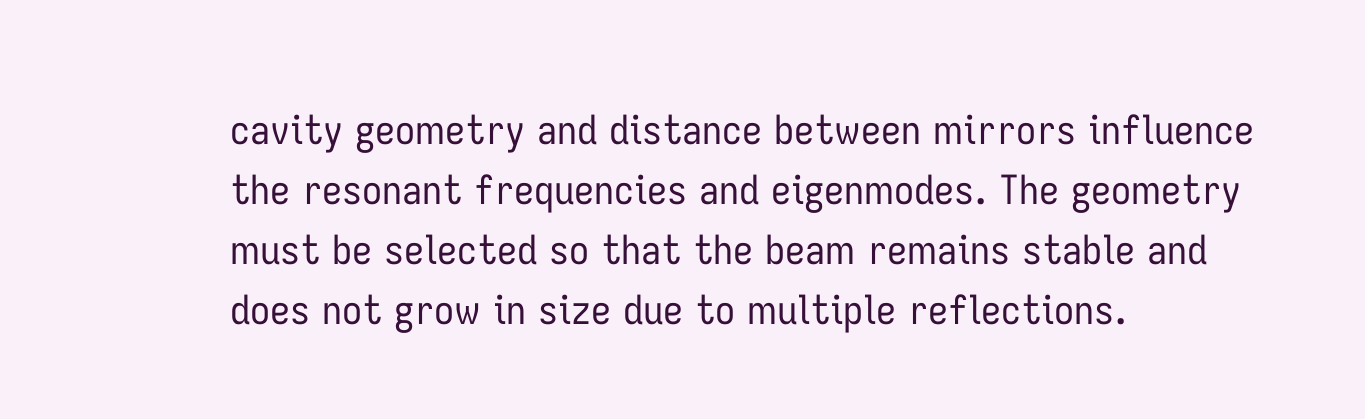cavity geometry and distance between mirrors influence the resonant frequencies and eigenmodes. The geometry must be selected so that the beam remains stable and does not grow in size due to multiple reflections.